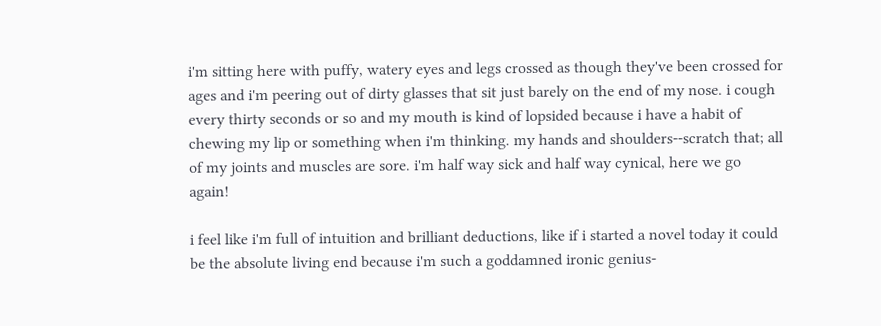i'm sitting here with puffy, watery eyes and legs crossed as though they've been crossed for ages and i'm peering out of dirty glasses that sit just barely on the end of my nose. i cough every thirty seconds or so and my mouth is kind of lopsided because i have a habit of chewing my lip or something when i'm thinking. my hands and shoulders--scratch that; all of my joints and muscles are sore. i'm half way sick and half way cynical, here we go again!

i feel like i'm full of intuition and brilliant deductions, like if i started a novel today it could be the absolute living end because i'm such a goddamned ironic genius-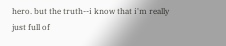hero. but the truth--i know that i'm really just full of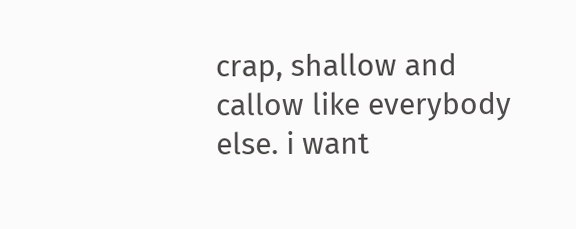crap, shallow and callow like everybody else. i want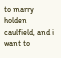to marry holden caulfield, and i want to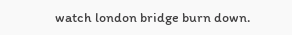watch london bridge burn down.